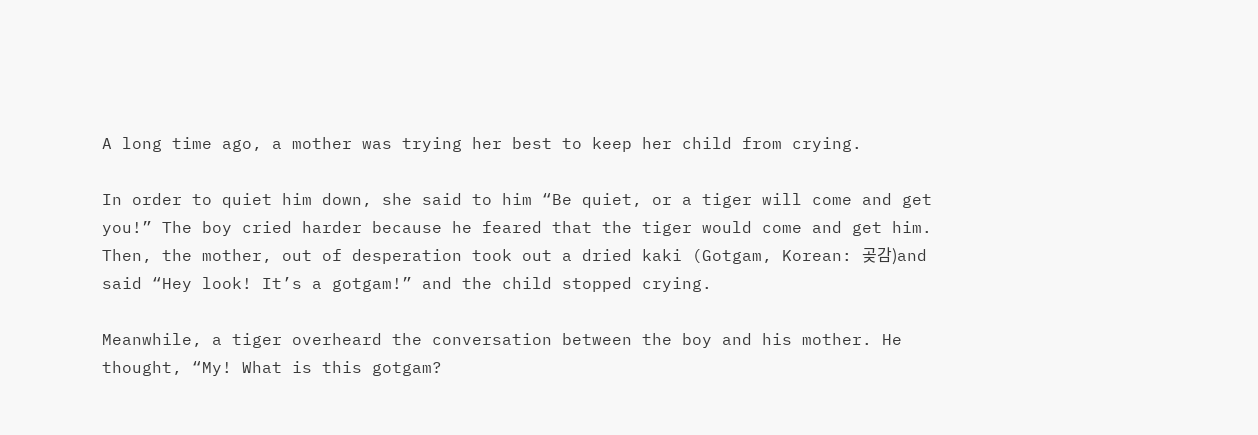A long time ago, a mother was trying her best to keep her child from crying.

In order to quiet him down, she said to him “Be quiet, or a tiger will come and get you!” The boy cried harder because he feared that the tiger would come and get him. Then, the mother, out of desperation took out a dried kaki (Gotgam, Korean: 곶감)and said “Hey look! It’s a gotgam!” and the child stopped crying.

Meanwhile, a tiger overheard the conversation between the boy and his mother. He thought, “My! What is this gotgam?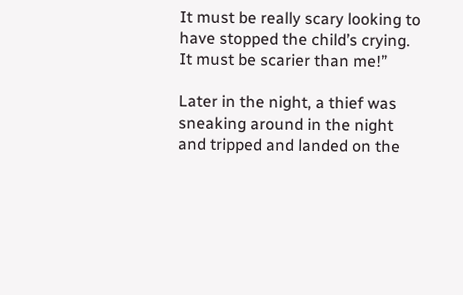It must be really scary looking to have stopped the child’s crying. It must be scarier than me!”

Later in the night, a thief was sneaking around in the night and tripped and landed on the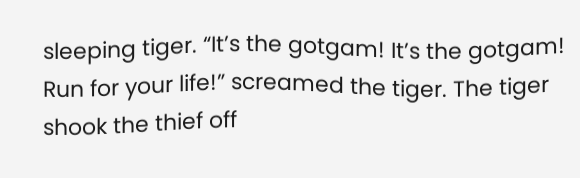sleeping tiger. “It’s the gotgam! It’s the gotgam! Run for your life!” screamed the tiger. The tiger shook the thief off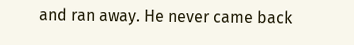and ran away. He never came back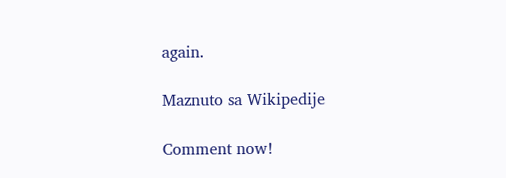again.

Maznuto sa Wikipedije

Comment now!